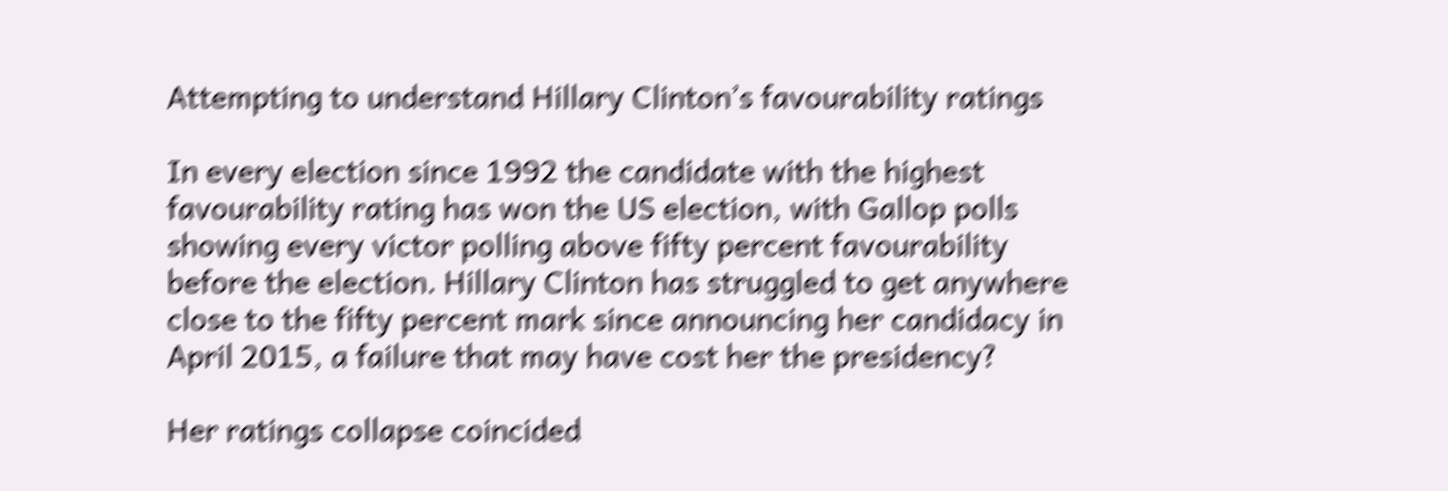Attempting to understand Hillary Clinton’s favourability ratings

In every election since 1992 the candidate with the highest favourability rating has won the US election, with Gallop polls showing every victor polling above fifty percent favourability before the election. Hillary Clinton has struggled to get anywhere close to the fifty percent mark since announcing her candidacy in April 2015, a failure that may have cost her the presidency?

Her ratings collapse coincided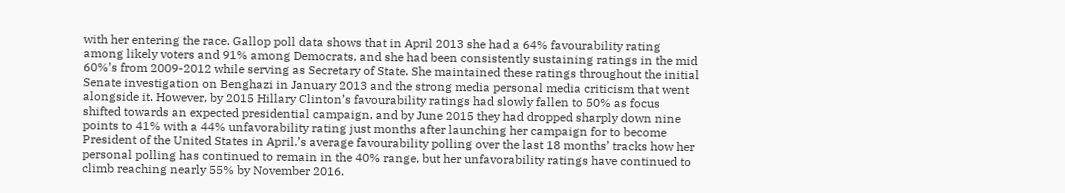with her entering the race. Gallop poll data shows that in April 2013 she had a 64% favourability rating among likely voters and 91% among Democrats, and she had been consistently sustaining ratings in the mid 60%’s from 2009-2012 while serving as Secretary of State. She maintained these ratings throughout the initial Senate investigation on Benghazi in January 2013 and the strong media personal media criticism that went alongside it. However, by 2015 Hillary Clinton’s favourability ratings had slowly fallen to 50% as focus shifted towards an expected presidential campaign, and by June 2015 they had dropped sharply down nine points to 41% with a 44% unfavorability rating just months after launching her campaign for to become President of the United States in April.’s average favourability polling over the last 18 months’ tracks how her personal polling has continued to remain in the 40% range, but her unfavorability ratings have continued to climb reaching nearly 55% by November 2016.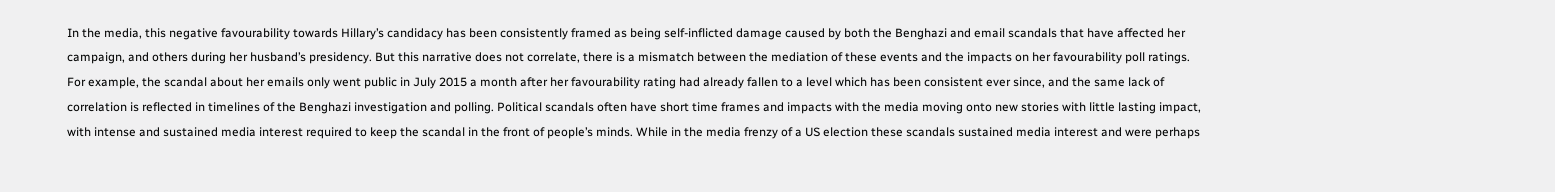In the media, this negative favourability towards Hillary’s candidacy has been consistently framed as being self-inflicted damage caused by both the Benghazi and email scandals that have affected her campaign, and others during her husband’s presidency. But this narrative does not correlate, there is a mismatch between the mediation of these events and the impacts on her favourability poll ratings. For example, the scandal about her emails only went public in July 2015 a month after her favourability rating had already fallen to a level which has been consistent ever since, and the same lack of correlation is reflected in timelines of the Benghazi investigation and polling. Political scandals often have short time frames and impacts with the media moving onto new stories with little lasting impact, with intense and sustained media interest required to keep the scandal in the front of people’s minds. While in the media frenzy of a US election these scandals sustained media interest and were perhaps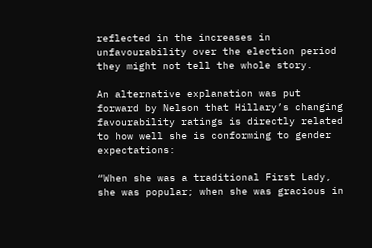reflected in the increases in unfavourability over the election period they might not tell the whole story.

An alternative explanation was put forward by Nelson that Hillary’s changing favourability ratings is directly related to how well she is conforming to gender expectations:

“When she was a traditional First Lady, she was popular; when she was gracious in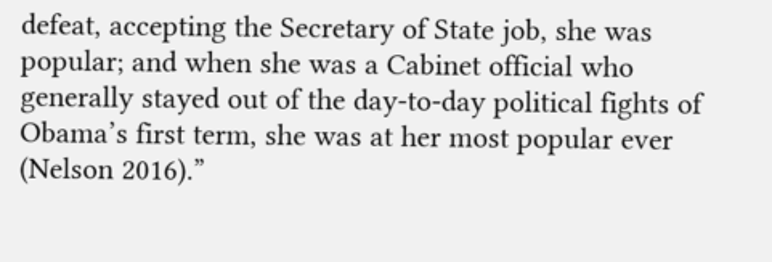defeat, accepting the Secretary of State job, she was popular; and when she was a Cabinet official who generally stayed out of the day-to-day political fights of Obama’s first term, she was at her most popular ever (Nelson 2016).”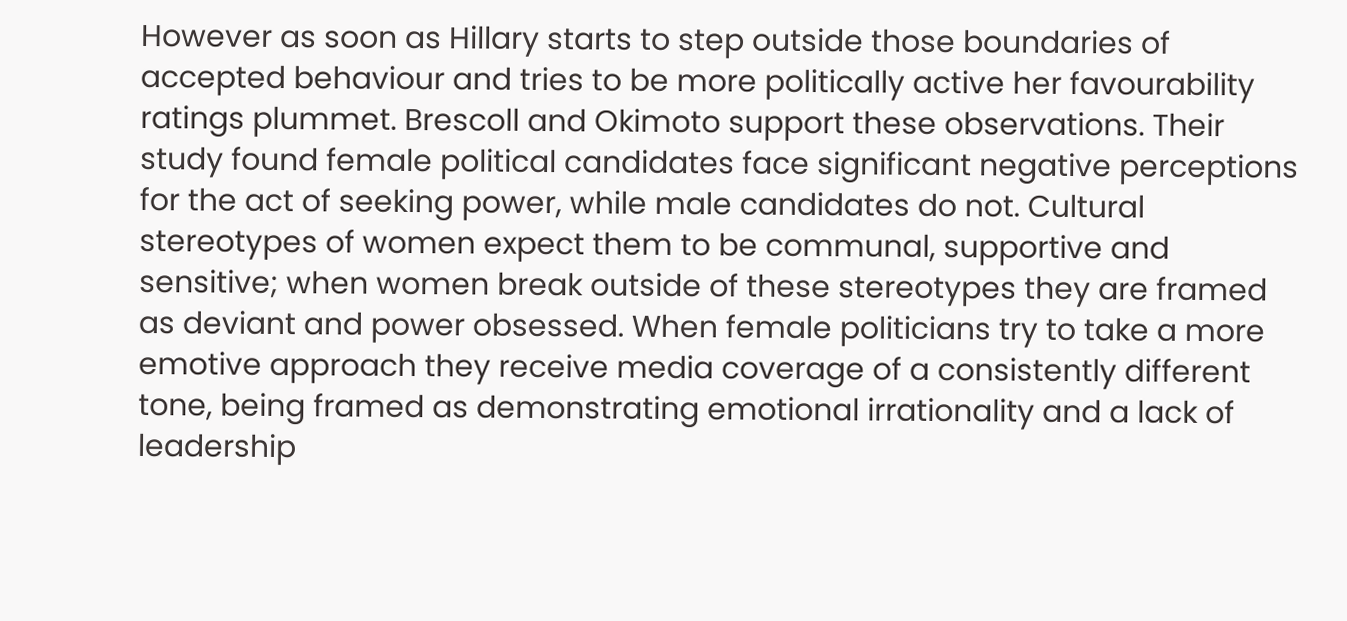However as soon as Hillary starts to step outside those boundaries of accepted behaviour and tries to be more politically active her favourability ratings plummet. Brescoll and Okimoto support these observations. Their study found female political candidates face significant negative perceptions for the act of seeking power, while male candidates do not. Cultural stereotypes of women expect them to be communal, supportive and sensitive; when women break outside of these stereotypes they are framed as deviant and power obsessed. When female politicians try to take a more emotive approach they receive media coverage of a consistently different tone, being framed as demonstrating emotional irrationality and a lack of leadership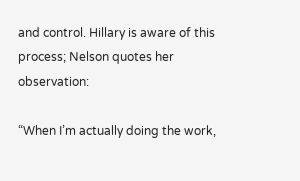and control. Hillary is aware of this process; Nelson quotes her observation:

“When I’m actually doing the work,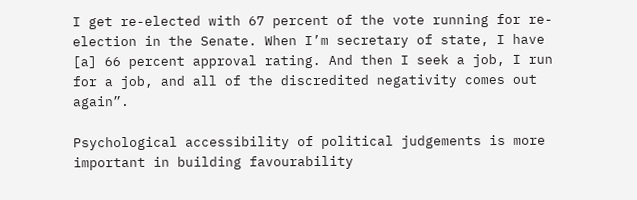I get re-elected with 67 percent of the vote running for re-election in the Senate. When I’m secretary of state, I have [a] 66 percent approval rating. And then I seek a job, I run for a job, and all of the discredited negativity comes out again”.

Psychological accessibility of political judgements is more important in building favourability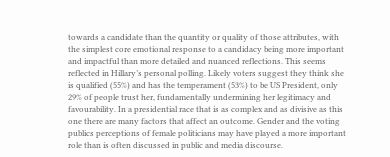towards a candidate than the quantity or quality of those attributes, with the simplest core emotional response to a candidacy being more important and impactful than more detailed and nuanced reflections. This seems reflected in Hillary’s personal polling. Likely voters suggest they think she is qualified (55%) and has the temperament (53%) to be US President, only 29% of people trust her, fundamentally undermining her legitimacy and favourability. In a presidential race that is as complex and as divisive as this one there are many factors that affect an outcome. Gender and the voting publics perceptions of female politicians may have played a more important role than is often discussed in public and media discourse.